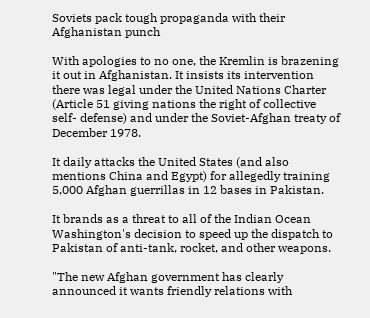Soviets pack tough propaganda with their Afghanistan punch

With apologies to no one, the Kremlin is brazening it out in Afghanistan. It insists its intervention there was legal under the United Nations Charter (Article 51 giving nations the right of collective self- defense) and under the Soviet-Afghan treaty of December 1978.

It daily attacks the United States (and also mentions China and Egypt) for allegedly training 5,000 Afghan guerrillas in 12 bases in Pakistan.

It brands as a threat to all of the Indian Ocean Washington's decision to speed up the dispatch to Pakistan of anti-tank, rocket, and other weapons.

"The new Afghan government has clearly announced it wants friendly relations with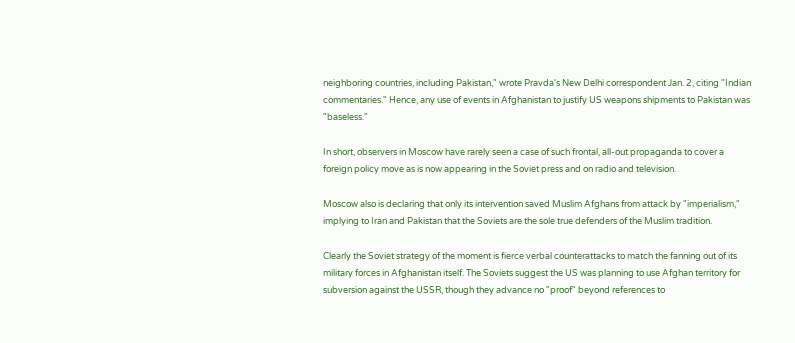neighboring countries, including Pakistan," wrote Pravda's New Delhi correspondent Jan. 2, citing "Indian commentaries." Hence, any use of events in Afghanistan to justify US weapons shipments to Pakistan was "baseless."

In short, observers in Moscow have rarely seen a case of such frontal, all-out propaganda to cover a foreign policy move as is now appearing in the Soviet press and on radio and television.

Moscow also is declaring that only its intervention saved Muslim Afghans from attack by "imperialism," implying to Iran and Pakistan that the Soviets are the sole true defenders of the Muslim tradition.

Clearly the Soviet strategy of the moment is fierce verbal counterattacks to match the fanning out of its military forces in Afghanistan itself. The Soviets suggest the US was planning to use Afghan territory for subversion against the USSR, though they advance no "proof" beyond references to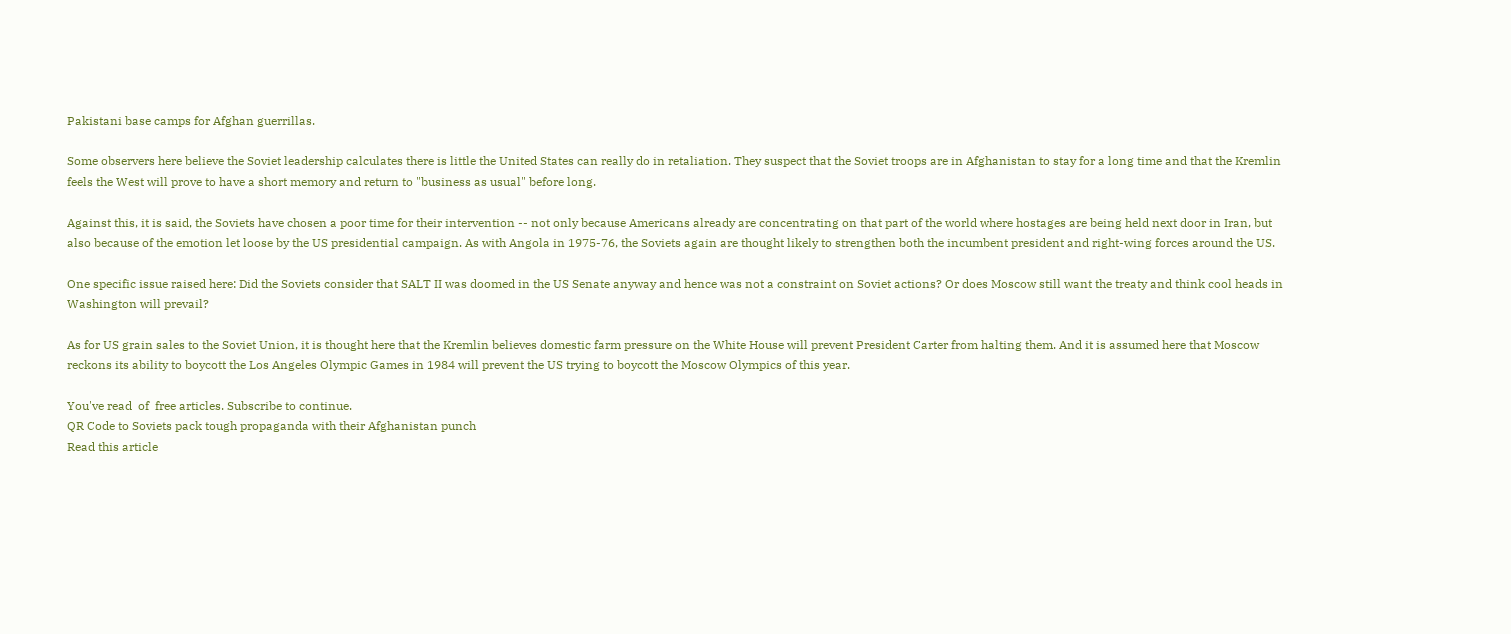Pakistani base camps for Afghan guerrillas.

Some observers here believe the Soviet leadership calculates there is little the United States can really do in retaliation. They suspect that the Soviet troops are in Afghanistan to stay for a long time and that the Kremlin feels the West will prove to have a short memory and return to "business as usual" before long.

Against this, it is said, the Soviets have chosen a poor time for their intervention -- not only because Americans already are concentrating on that part of the world where hostages are being held next door in Iran, but also because of the emotion let loose by the US presidential campaign. As with Angola in 1975-76, the Soviets again are thought likely to strengthen both the incumbent president and right-wing forces around the US.

One specific issue raised here: Did the Soviets consider that SALT II was doomed in the US Senate anyway and hence was not a constraint on Soviet actions? Or does Moscow still want the treaty and think cool heads in Washington will prevail?

As for US grain sales to the Soviet Union, it is thought here that the Kremlin believes domestic farm pressure on the White House will prevent President Carter from halting them. And it is assumed here that Moscow reckons its ability to boycott the Los Angeles Olympic Games in 1984 will prevent the US trying to boycott the Moscow Olympics of this year.

You've read  of  free articles. Subscribe to continue.
QR Code to Soviets pack tough propaganda with their Afghanistan punch
Read this article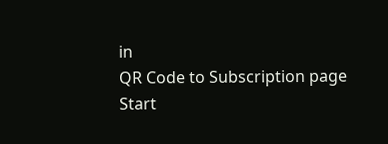in
QR Code to Subscription page
Start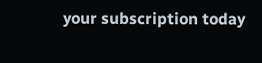your subscription today